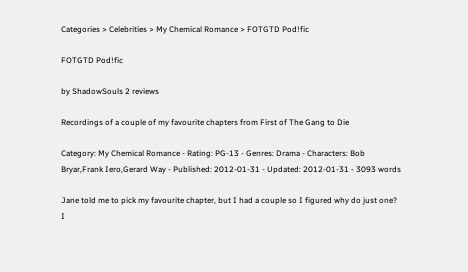Categories > Celebrities > My Chemical Romance > FOTGTD Pod!fic

FOTGTD Pod!fic

by ShadowSouls 2 reviews

Recordings of a couple of my favourite chapters from First of The Gang to Die

Category: My Chemical Romance - Rating: PG-13 - Genres: Drama - Characters: Bob Bryar,Frank Iero,Gerard Way - Published: 2012-01-31 - Updated: 2012-01-31 - 3093 words

Jane told me to pick my favourite chapter, but I had a couple so I figured why do just one? I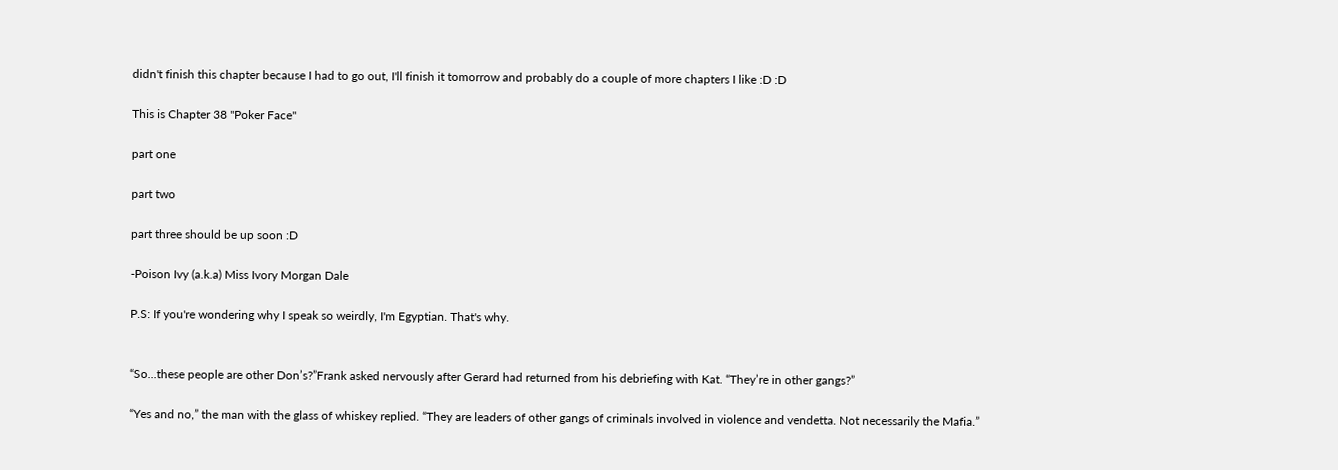didn't finish this chapter because I had to go out, I'll finish it tomorrow and probably do a couple of more chapters I like :D :D

This is Chapter 38 "Poker Face"

part one

part two

part three should be up soon :D

-Poison Ivy (a.k.a) Miss Ivory Morgan Dale

P.S: If you're wondering why I speak so weirdly, I'm Egyptian. That's why.


“So...these people are other Don’s?”Frank asked nervously after Gerard had returned from his debriefing with Kat. “They’re in other gangs?”

“Yes and no,” the man with the glass of whiskey replied. “They are leaders of other gangs of criminals involved in violence and vendetta. Not necessarily the Mafia.”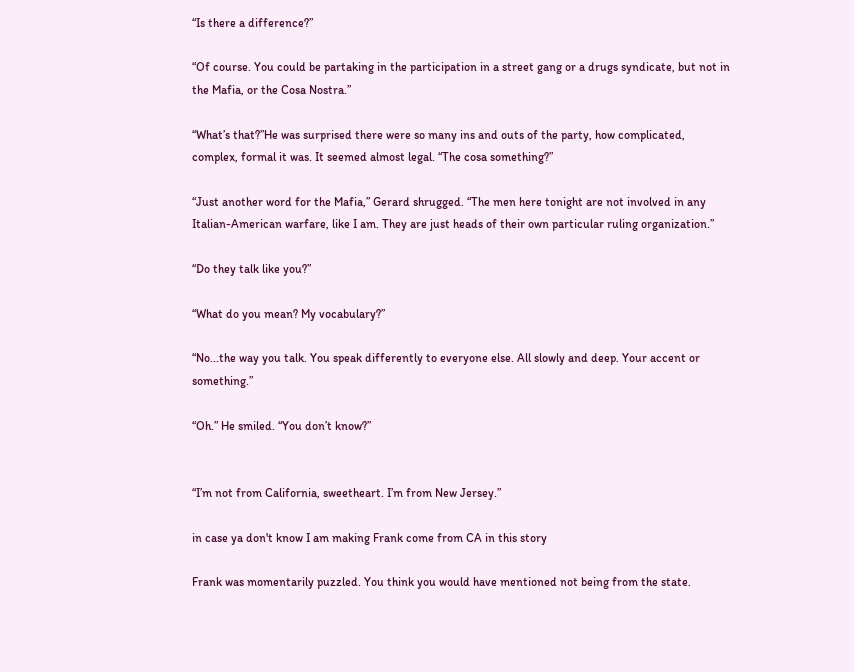“Is there a difference?”

“Of course. You could be partaking in the participation in a street gang or a drugs syndicate, but not in the Mafia, or the Cosa Nostra.”

“What’s that?”He was surprised there were so many ins and outs of the party, how complicated, complex, formal it was. It seemed almost legal. “The cosa something?”

“Just another word for the Mafia,” Gerard shrugged. “The men here tonight are not involved in any Italian-American warfare, like I am. They are just heads of their own particular ruling organization.”

“Do they talk like you?”

“What do you mean? My vocabulary?”

“No...the way you talk. You speak differently to everyone else. All slowly and deep. Your accent or something.”

“Oh.” He smiled. “You don’t know?”


“I’m not from California, sweetheart. I’m from New Jersey.”

in case ya don't know I am making Frank come from CA in this story

Frank was momentarily puzzled. You think you would have mentioned not being from the state.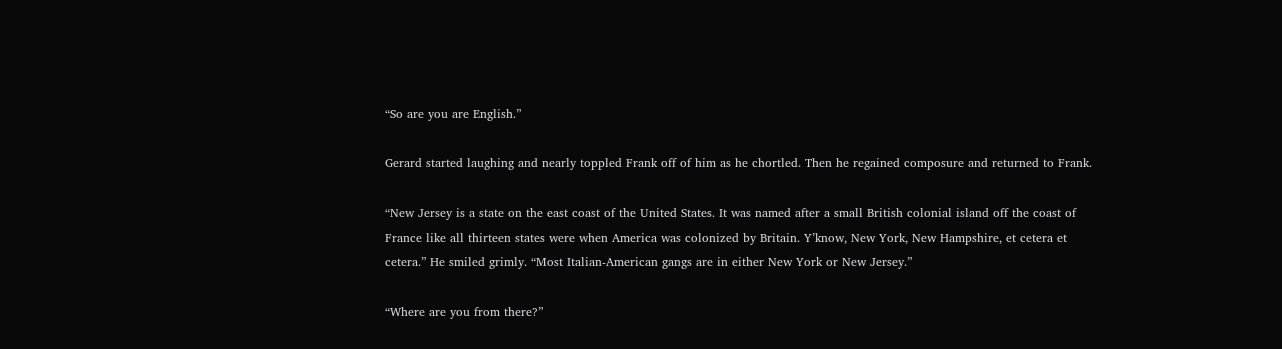“So are you are English.”

Gerard started laughing and nearly toppled Frank off of him as he chortled. Then he regained composure and returned to Frank.

“New Jersey is a state on the east coast of the United States. It was named after a small British colonial island off the coast of France like all thirteen states were when America was colonized by Britain. Y’know, New York, New Hampshire, et cetera et cetera.” He smiled grimly. “Most Italian-American gangs are in either New York or New Jersey.”

“Where are you from there?”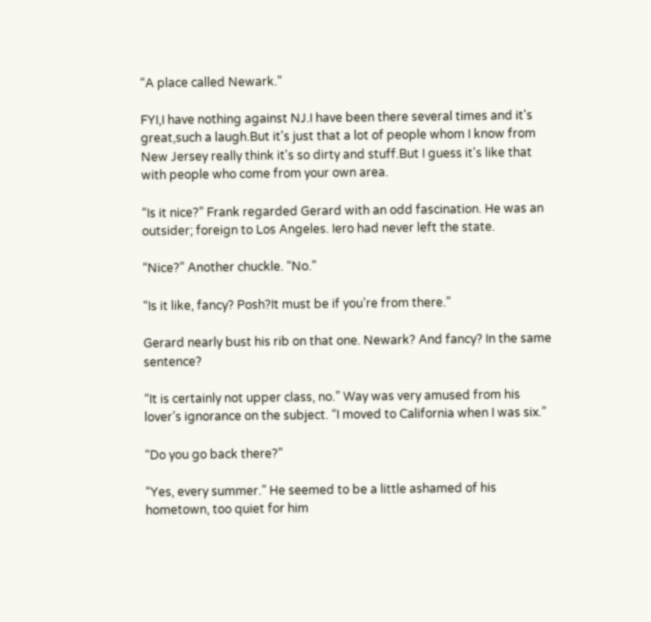“A place called Newark.”

FYI,I have nothing against NJ.I have been there several times and it's great,such a laugh.But it's just that a lot of people whom I know from New Jersey really think it's so dirty and stuff.But I guess it's like that with people who come from your own area.

“Is it nice?” Frank regarded Gerard with an odd fascination. He was an outsider; foreign to Los Angeles. Iero had never left the state.

“Nice?” Another chuckle. “No.”

“Is it like, fancy? Posh?It must be if you’re from there.”

Gerard nearly bust his rib on that one. Newark? And fancy? In the same sentence?

“It is certainly not upper class, no.” Way was very amused from his lover’s ignorance on the subject. “I moved to California when I was six.”

“Do you go back there?”

“Yes, every summer.” He seemed to be a little ashamed of his hometown, too quiet for him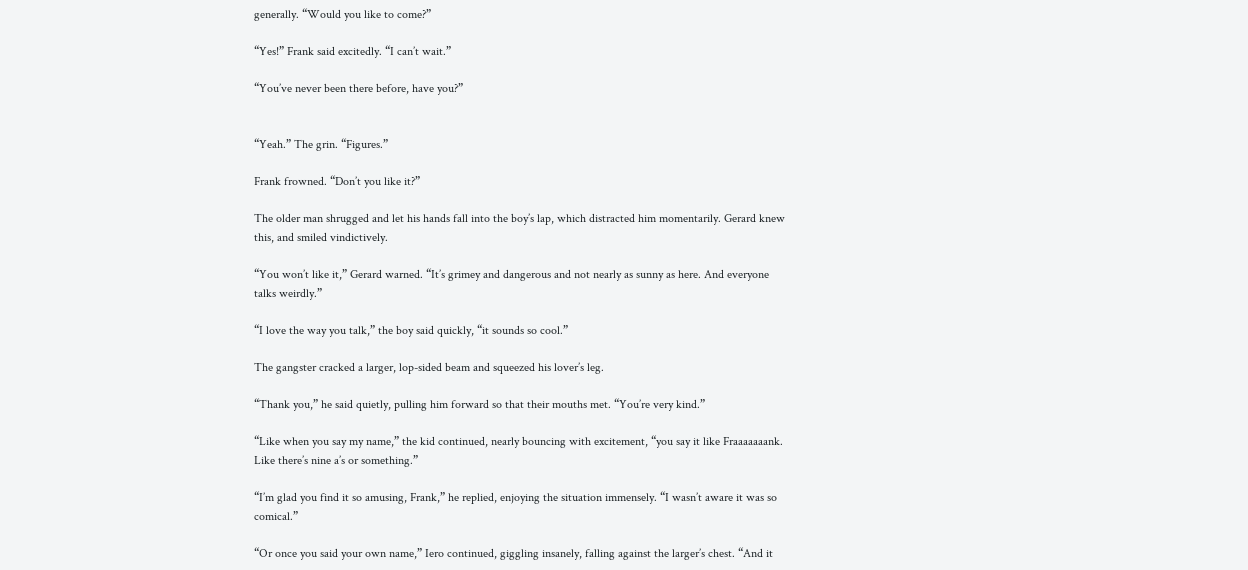generally. “Would you like to come?”

“Yes!” Frank said excitedly. “I can’t wait.”

“You’ve never been there before, have you?”


“Yeah.” The grin. “Figures.”

Frank frowned. “Don’t you like it?”

The older man shrugged and let his hands fall into the boy’s lap, which distracted him momentarily. Gerard knew this, and smiled vindictively.

“You won’t like it,” Gerard warned. “It’s grimey and dangerous and not nearly as sunny as here. And everyone talks weirdly.”

“I love the way you talk,” the boy said quickly, “it sounds so cool.”

The gangster cracked a larger, lop-sided beam and squeezed his lover’s leg.

“Thank you,” he said quietly, pulling him forward so that their mouths met. “You’re very kind.”

“Like when you say my name,” the kid continued, nearly bouncing with excitement, “you say it like Fraaaaaaank. Like there’s nine a’s or something.”

“I’m glad you find it so amusing, Frank,” he replied, enjoying the situation immensely. “I wasn’t aware it was so comical.”

“Or once you said your own name,” Iero continued, giggling insanely, falling against the larger’s chest. “And it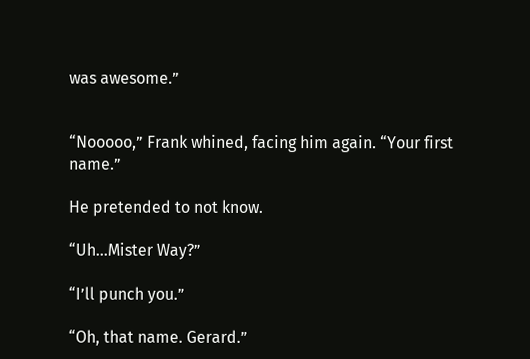was awesome.”


“Nooooo,” Frank whined, facing him again. “Your first name.”

He pretended to not know.

“Uh...Mister Way?”

“I’ll punch you.”

“Oh, that name. Gerard.”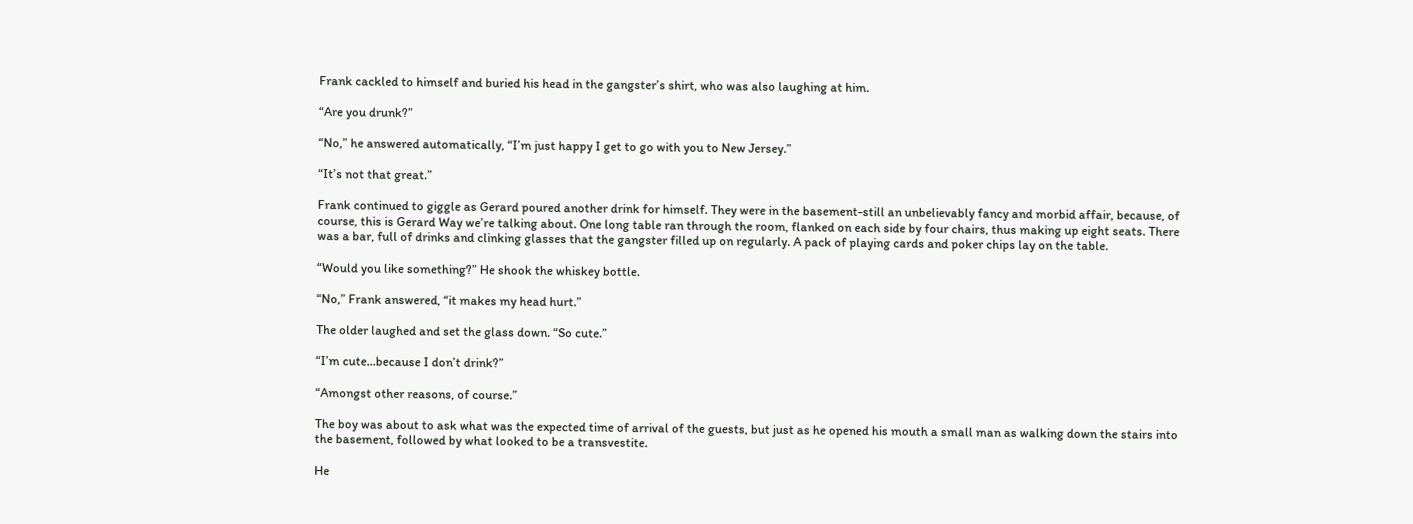Frank cackled to himself and buried his head in the gangster’s shirt, who was also laughing at him.

“Are you drunk?”

“No,” he answered automatically, “I’m just happy I get to go with you to New Jersey.”

“It’s not that great.”

Frank continued to giggle as Gerard poured another drink for himself. They were in the basement-still an unbelievably fancy and morbid affair, because, of course, this is Gerard Way we’re talking about. One long table ran through the room, flanked on each side by four chairs, thus making up eight seats. There was a bar, full of drinks and clinking glasses that the gangster filled up on regularly. A pack of playing cards and poker chips lay on the table.

“Would you like something?” He shook the whiskey bottle.

“No,” Frank answered, “it makes my head hurt.”

The older laughed and set the glass down. “So cute.”

“I’m cute...because I don’t drink?”

“Amongst other reasons, of course.”

The boy was about to ask what was the expected time of arrival of the guests, but just as he opened his mouth a small man as walking down the stairs into the basement, followed by what looked to be a transvestite.

He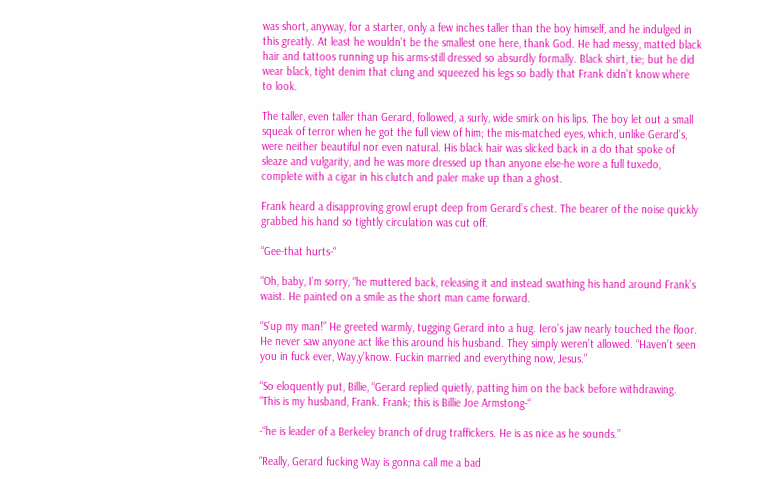was short, anyway, for a starter, only a few inches taller than the boy himself, and he indulged in this greatly. At least he wouldn’t be the smallest one here, thank God. He had messy, matted black hair and tattoos running up his arms-still dressed so absurdly formally. Black shirt, tie; but he did wear black, tight denim that clung and squeezed his legs so badly that Frank didn’t know where to look.

The taller, even taller than Gerard, followed, a surly, wide smirk on his lips. The boy let out a small squeak of terror when he got the full view of him; the mis-matched eyes, which, unlike Gerard’s, were neither beautiful nor even natural. His black hair was slicked back in a do that spoke of sleaze and vulgarity, and he was more dressed up than anyone else-he wore a full tuxedo, complete with a cigar in his clutch and paler make up than a ghost.

Frank heard a disapproving growl erupt deep from Gerard’s chest. The bearer of the noise quickly grabbed his hand so tightly circulation was cut off.

“Gee-that hurts-“

“Oh, baby, I’m sorry, “he muttered back, releasing it and instead swathing his hand around Frank’s waist. He painted on a smile as the short man came forward.

“S’up my man!” He greeted warmly, tugging Gerard into a hug. Iero’s jaw nearly touched the floor. He never saw anyone act like this around his husband. They simply weren’t allowed. “Haven’t seen you in fuck ever, Way,y’know. Fuckin married and everything now, Jesus.”

“So eloquently put, Billie, “Gerard replied quietly, patting him on the back before withdrawing. “This is my husband, Frank. Frank; this is Billie Joe Armstong-“

-“he is leader of a Berkeley branch of drug traffickers. He is as nice as he sounds.”

“Really, Gerard fucking Way is gonna call me a bad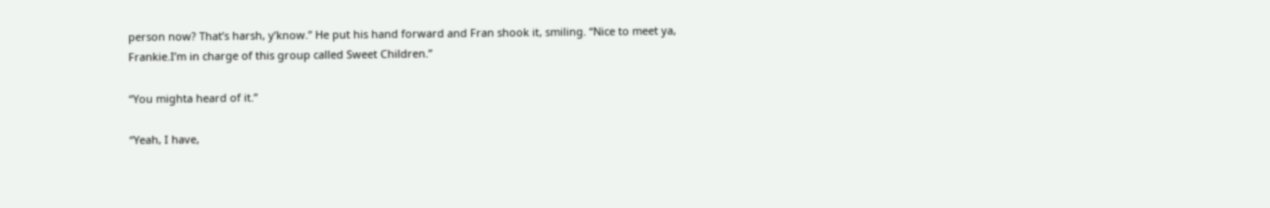person now? That’s harsh, y’know.” He put his hand forward and Fran shook it, smiling. “Nice to meet ya, Frankie.I’m in charge of this group called Sweet Children.”

“You mighta heard of it.”

“Yeah, I have,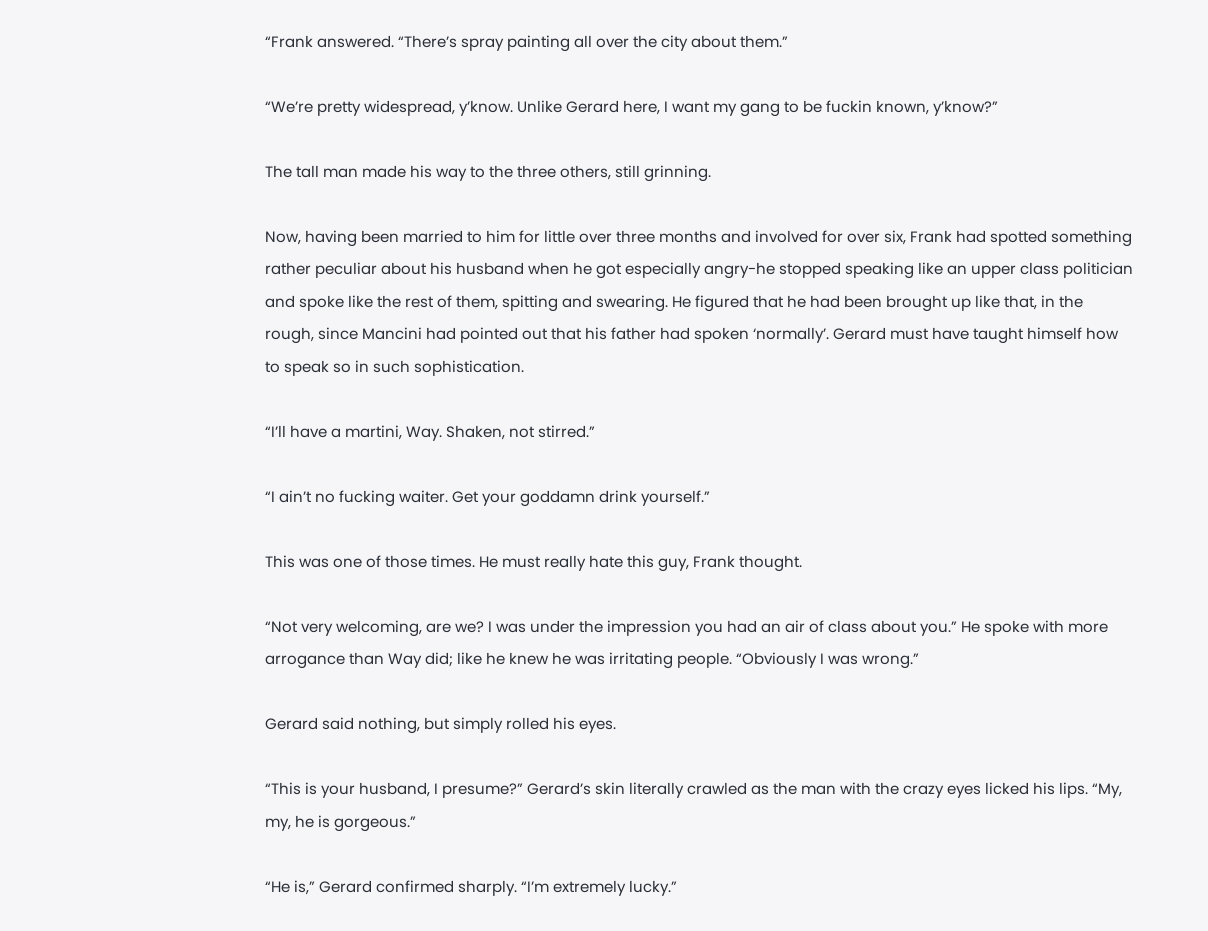“Frank answered. “There’s spray painting all over the city about them.”

“We’re pretty widespread, y’know. Unlike Gerard here, I want my gang to be fuckin known, y’know?”

The tall man made his way to the three others, still grinning.

Now, having been married to him for little over three months and involved for over six, Frank had spotted something rather peculiar about his husband when he got especially angry-he stopped speaking like an upper class politician and spoke like the rest of them, spitting and swearing. He figured that he had been brought up like that, in the rough, since Mancini had pointed out that his father had spoken ‘normally’. Gerard must have taught himself how to speak so in such sophistication.

“I’ll have a martini, Way. Shaken, not stirred.”

“I ain’t no fucking waiter. Get your goddamn drink yourself.”

This was one of those times. He must really hate this guy, Frank thought.

“Not very welcoming, are we? I was under the impression you had an air of class about you.” He spoke with more arrogance than Way did; like he knew he was irritating people. “Obviously I was wrong.”

Gerard said nothing, but simply rolled his eyes.

“This is your husband, I presume?” Gerard’s skin literally crawled as the man with the crazy eyes licked his lips. “My, my, he is gorgeous.”

“He is,” Gerard confirmed sharply. “I’m extremely lucky.”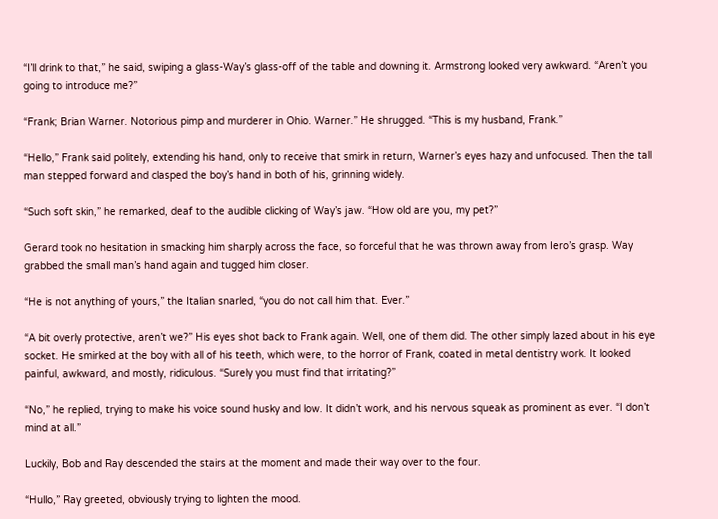“I’ll drink to that,” he said, swiping a glass-Way’s glass-off of the table and downing it. Armstrong looked very awkward. “Aren’t you going to introduce me?”

“Frank; Brian Warner. Notorious pimp and murderer in Ohio. Warner.” He shrugged. “This is my husband, Frank.”

“Hello,” Frank said politely, extending his hand, only to receive that smirk in return, Warner’s eyes hazy and unfocused. Then the tall man stepped forward and clasped the boy’s hand in both of his, grinning widely.

“Such soft skin,” he remarked, deaf to the audible clicking of Way’s jaw. “How old are you, my pet?”

Gerard took no hesitation in smacking him sharply across the face, so forceful that he was thrown away from Iero’s grasp. Way grabbed the small man’s hand again and tugged him closer.

“He is not anything of yours,” the Italian snarled, “you do not call him that. Ever.”

“A bit overly protective, aren’t we?” His eyes shot back to Frank again. Well, one of them did. The other simply lazed about in his eye socket. He smirked at the boy with all of his teeth, which were, to the horror of Frank, coated in metal dentistry work. It looked painful, awkward, and mostly, ridiculous. “Surely you must find that irritating?”

“No,” he replied, trying to make his voice sound husky and low. It didn’t work, and his nervous squeak as prominent as ever. “I don’t mind at all.”

Luckily, Bob and Ray descended the stairs at the moment and made their way over to the four.

“Hullo,” Ray greeted, obviously trying to lighten the mood.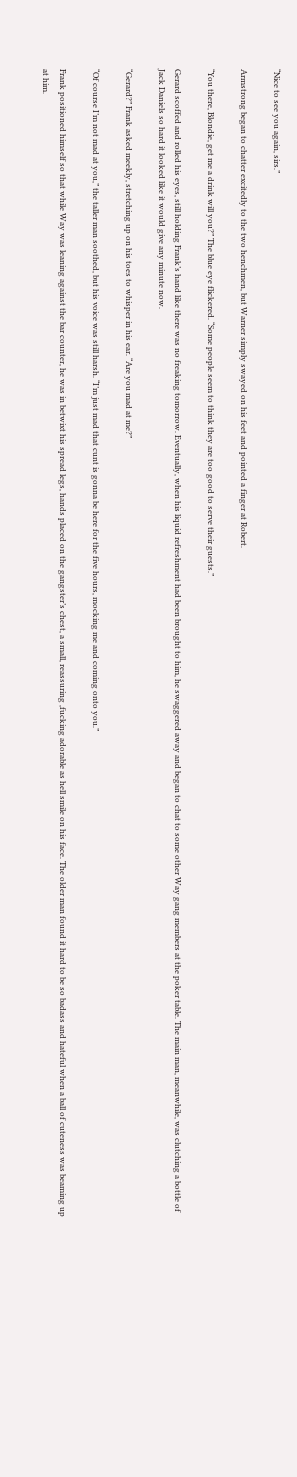“Nice to see you again, sirs.”

Armstrong began to chatter excitedly to the two henchmen, but Warner simply swayed on his feet and pointed a finger at Robert.

“You there, Blondie, get me a drink will you?” The blue eye flickered. “Some people seem to think they are too good to serve their guests.”

Gerard scoffed and rolled his eyes, still holding Frank’s hand like there was no freaking tomorrow. Eventually, when his liquid refreshment had been brought to him, he swaggered away and began to chat to some other Way gang members at the poker table. The main man, meanwhile, was clutching a bottle of Jack Daniels so hard it looked like it would give any minute now.

“Gerard?” Frank asked meekly, stretching up on his toes to whisper in his ear. “Are you mad at me?”

“Of course I’m not mad at you,” the taller man soothed, but his voice was still harsh. “I’m just mad that cunt is gonna be here for the five hours, mocking me and coming onto you.”

Frank positioned himself so that while Way was leaning against the bar counter, he was in betwixt his spread legs, hands placed on the gangster’s chest, a small, reassuring ,fucking adorable as hell smile on his face. The older man found it hard to be so badass and hateful when a ball of cuteness was beaming up at him.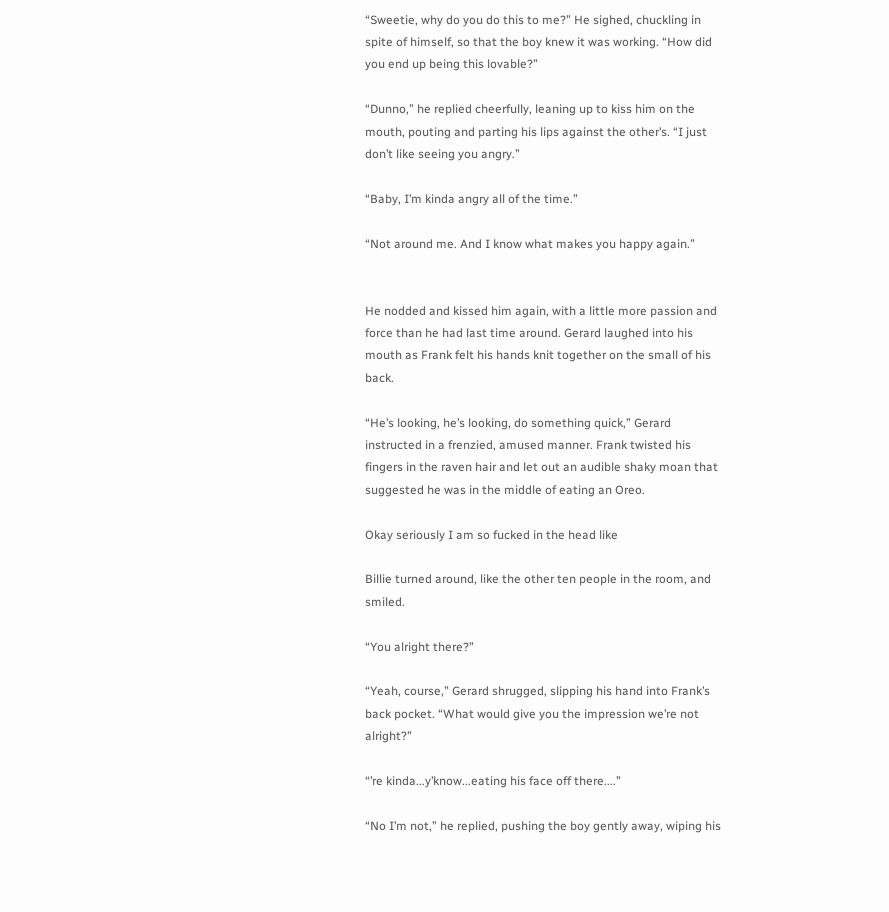“Sweetie, why do you do this to me?” He sighed, chuckling in spite of himself, so that the boy knew it was working. “How did you end up being this lovable?”

“Dunno,” he replied cheerfully, leaning up to kiss him on the mouth, pouting and parting his lips against the other’s. “I just don’t like seeing you angry.”

“Baby, I’m kinda angry all of the time.”

“Not around me. And I know what makes you happy again.”


He nodded and kissed him again, with a little more passion and force than he had last time around. Gerard laughed into his mouth as Frank felt his hands knit together on the small of his back.

“He’s looking, he’s looking, do something quick,” Gerard instructed in a frenzied, amused manner. Frank twisted his fingers in the raven hair and let out an audible shaky moan that suggested he was in the middle of eating an Oreo.

Okay seriously I am so fucked in the head like

Billie turned around, like the other ten people in the room, and smiled.

“You alright there?”

“Yeah, course,” Gerard shrugged, slipping his hand into Frank’s back pocket. “What would give you the impression we’re not alright?”

“’re kinda...y’know...eating his face off there....”

“No I’m not,” he replied, pushing the boy gently away, wiping his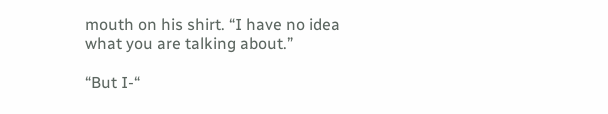mouth on his shirt. “I have no idea what you are talking about.”

“But I-“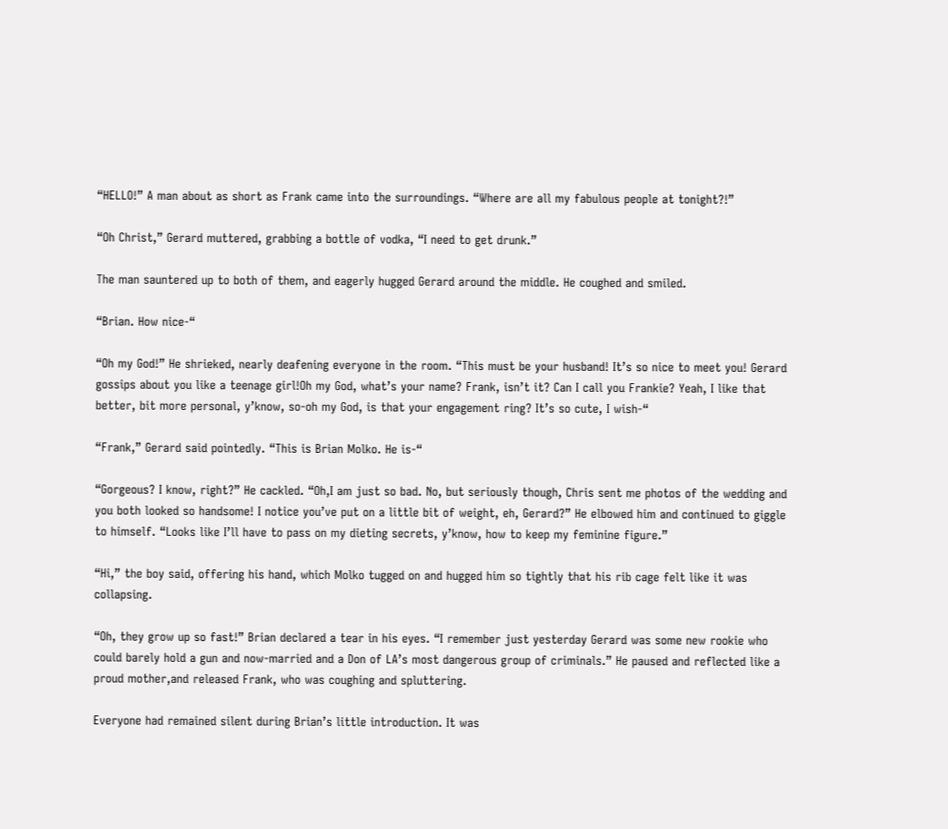“HELLO!” A man about as short as Frank came into the surroundings. “Where are all my fabulous people at tonight?!”

“Oh Christ,” Gerard muttered, grabbing a bottle of vodka, “I need to get drunk.”

The man sauntered up to both of them, and eagerly hugged Gerard around the middle. He coughed and smiled.

“Brian. How nice-“

“Oh my God!” He shrieked, nearly deafening everyone in the room. “This must be your husband! It’s so nice to meet you! Gerard gossips about you like a teenage girl!Oh my God, what’s your name? Frank, isn’t it? Can I call you Frankie? Yeah, I like that better, bit more personal, y’know, so-oh my God, is that your engagement ring? It’s so cute, I wish-“

“Frank,” Gerard said pointedly. “This is Brian Molko. He is-“

“Gorgeous? I know, right?” He cackled. “Oh,I am just so bad. No, but seriously though, Chris sent me photos of the wedding and you both looked so handsome! I notice you’ve put on a little bit of weight, eh, Gerard?” He elbowed him and continued to giggle to himself. “Looks like I’ll have to pass on my dieting secrets, y’know, how to keep my feminine figure.”

“Hi,” the boy said, offering his hand, which Molko tugged on and hugged him so tightly that his rib cage felt like it was collapsing.

“Oh, they grow up so fast!” Brian declared a tear in his eyes. “I remember just yesterday Gerard was some new rookie who could barely hold a gun and now-married and a Don of LA’s most dangerous group of criminals.” He paused and reflected like a proud mother,and released Frank, who was coughing and spluttering.

Everyone had remained silent during Brian’s little introduction. It was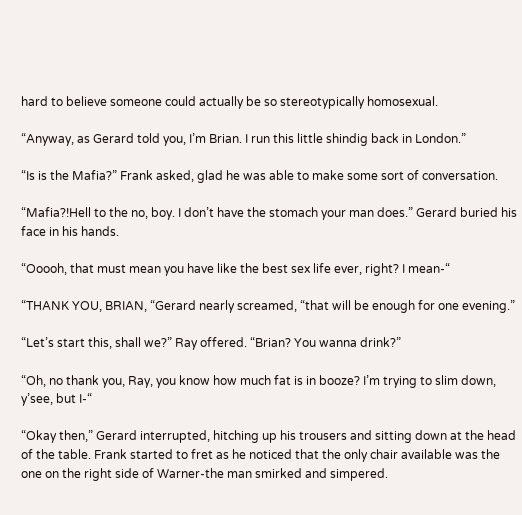hard to believe someone could actually be so stereotypically homosexual.

“Anyway, as Gerard told you, I’m Brian. I run this little shindig back in London.”

“Is is the Mafia?” Frank asked, glad he was able to make some sort of conversation.

“Mafia?!Hell to the no, boy. I don’t have the stomach your man does.” Gerard buried his face in his hands.

“Ooooh, that must mean you have like the best sex life ever, right? I mean-“

“THANK YOU, BRIAN, “Gerard nearly screamed, “that will be enough for one evening.”

“Let’s start this, shall we?” Ray offered. “Brian? You wanna drink?”

“Oh, no thank you, Ray, you know how much fat is in booze? I’m trying to slim down, y’see, but I-“

“Okay then,” Gerard interrupted, hitching up his trousers and sitting down at the head of the table. Frank started to fret as he noticed that the only chair available was the one on the right side of Warner-the man smirked and simpered.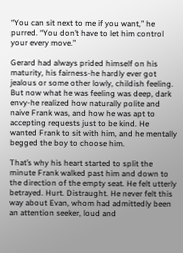“You can sit next to me if you want,” he purred. “You don’t have to let him control your every move.”

Gerard had always prided himself on his maturity, his fairness-he hardly ever got jealous or some other lowly, childish feeling. But now what he was feeling was deep, dark envy-he realized how naturally polite and naive Frank was, and how he was apt to accepting requests just to be kind. He wanted Frank to sit with him, and he mentally begged the boy to choose him.

That’s why his heart started to split the minute Frank walked past him and down to the direction of the empty seat. He felt utterly betrayed. Hurt. Distraught. He never felt this way about Evan, whom had admittedly been an attention seeker, loud and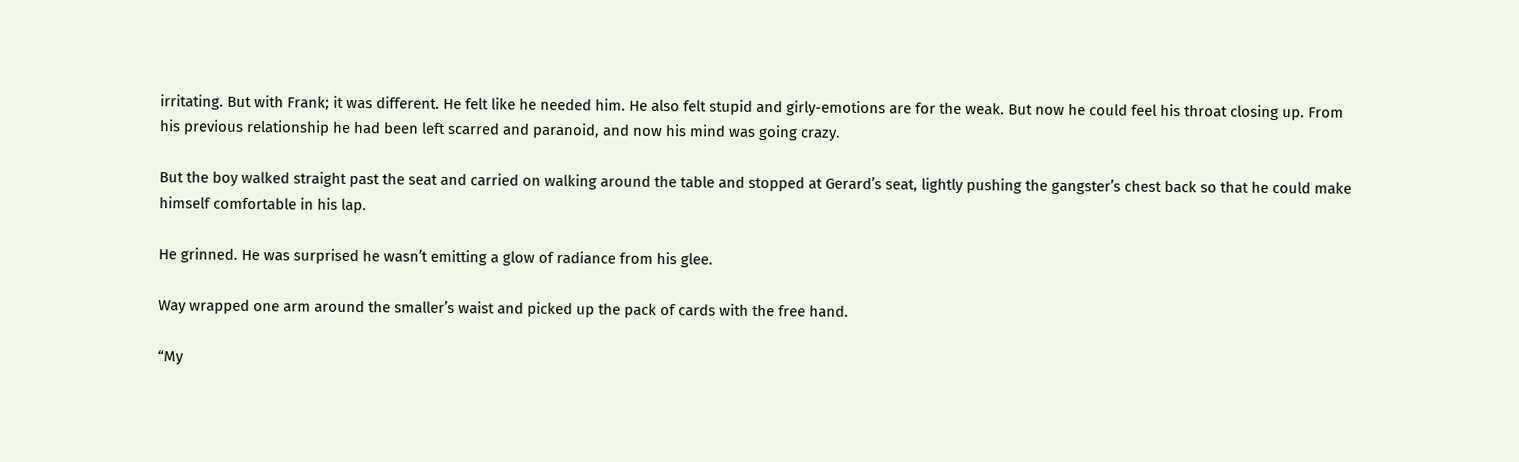irritating. But with Frank; it was different. He felt like he needed him. He also felt stupid and girly-emotions are for the weak. But now he could feel his throat closing up. From his previous relationship he had been left scarred and paranoid, and now his mind was going crazy.

But the boy walked straight past the seat and carried on walking around the table and stopped at Gerard’s seat, lightly pushing the gangster’s chest back so that he could make himself comfortable in his lap.

He grinned. He was surprised he wasn’t emitting a glow of radiance from his glee.

Way wrapped one arm around the smaller’s waist and picked up the pack of cards with the free hand.

“My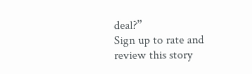deal?”
Sign up to rate and review this story